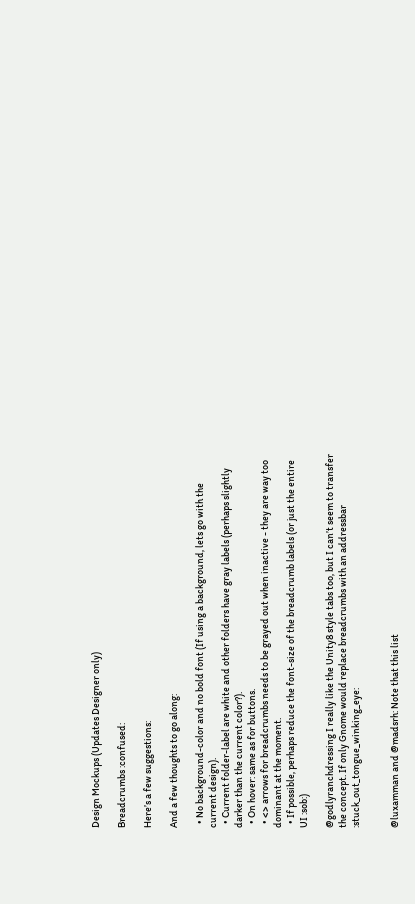Design Mockups (Updates Designer only)

Breadcrumbs :confused:

Here’s a few suggestions:

And a few thoughts to go along:

  • No background-color and no bold font (If using a background, lets go with the current design).
  • Current folder-label are white and other folders have gray labels (perhaps slightly darker than the current color?).
  • On hover: same as for buttons.
  • <> arrows for breadcrumbs needs to be grayed out when inactive - they are way too dominant at the moment.
  • If possible, perhaps reduce the font-size of the breadcrumb labels (or just the entire UI :sob:)

@godlyranchdressing I really like the Unity8 style tabs too, but I can’t seem to transfer the concept. If only Gnome would replace breadcrumbs with an addressbar :stuck_out_tongue_winking_eye:


@luxamman and @madsrh: Note that this list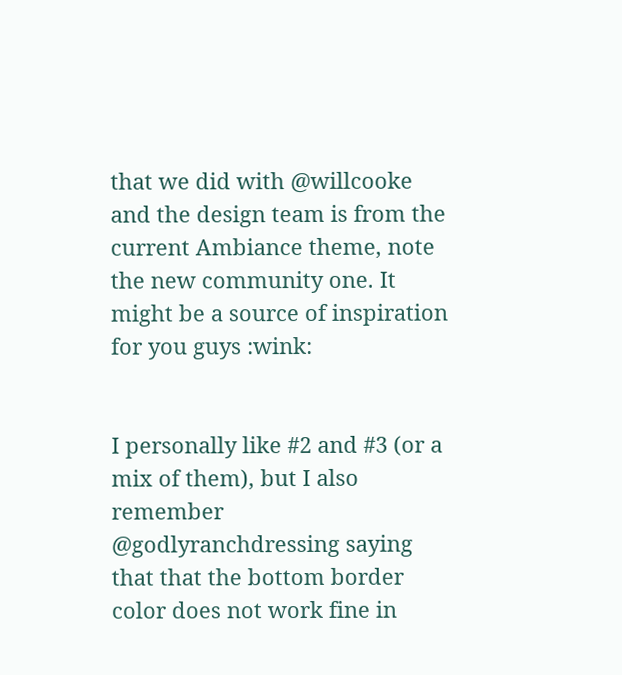that we did with @willcooke and the design team is from the current Ambiance theme, note the new community one. It might be a source of inspiration for you guys :wink:


I personally like #2 and #3 (or a mix of them), but I also remember @godlyranchdressing saying that that the bottom border color does not work fine in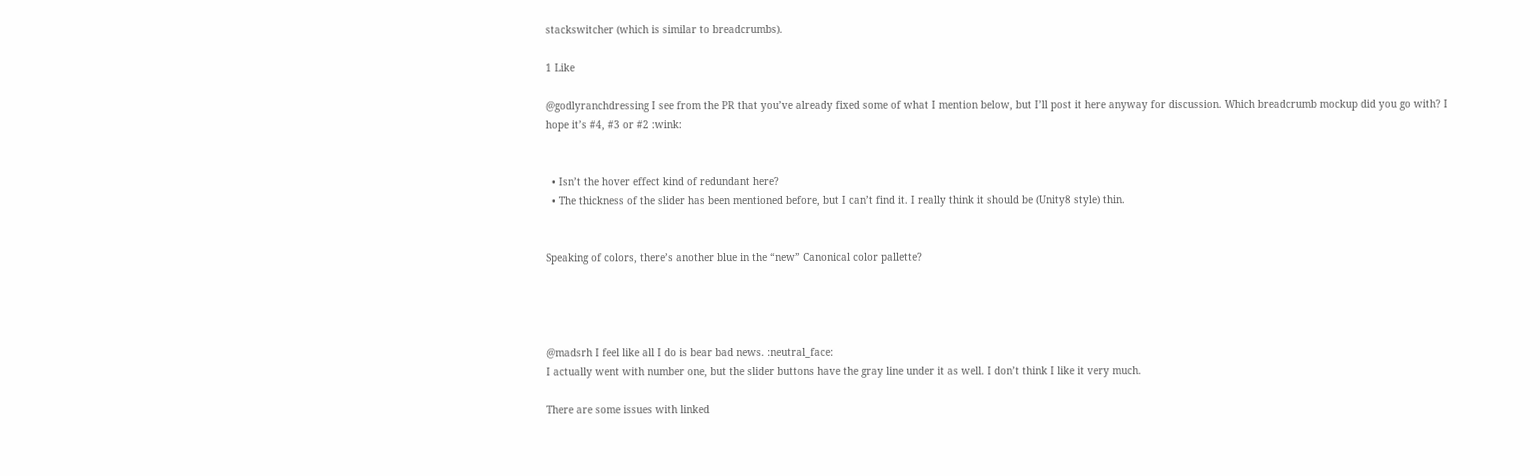stackswitcher (which is similar to breadcrumbs).

1 Like

@godlyranchdressing I see from the PR that you’ve already fixed some of what I mention below, but I’ll post it here anyway for discussion. Which breadcrumb mockup did you go with? I hope it’s #4, #3 or #2 :wink:


  • Isn’t the hover effect kind of redundant here?
  • The thickness of the slider has been mentioned before, but I can’t find it. I really think it should be (Unity8 style) thin.


Speaking of colors, there’s another blue in the “new” Canonical color pallette?




@madsrh I feel like all I do is bear bad news. :neutral_face:
I actually went with number one, but the slider buttons have the gray line under it as well. I don’t think I like it very much.

There are some issues with linked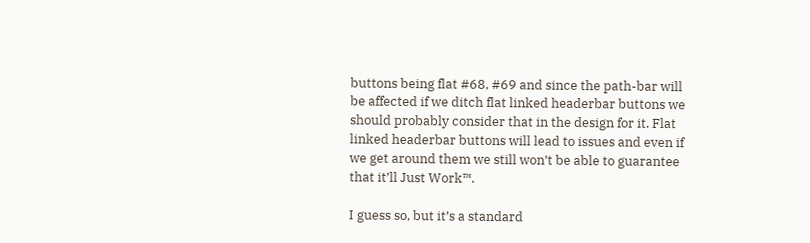buttons being flat #68, #69 and since the path-bar will be affected if we ditch flat linked headerbar buttons we should probably consider that in the design for it. Flat linked headerbar buttons will lead to issues and even if we get around them we still won’t be able to guarantee that it’ll Just Work™.

I guess so, but it’s a standard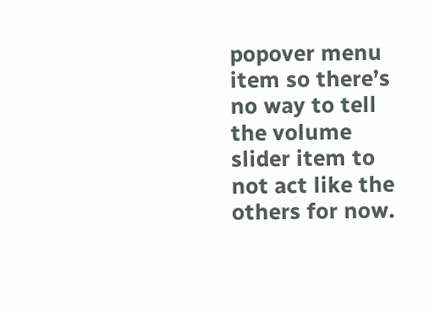popover menu item so there’s no way to tell the volume slider item to not act like the others for now.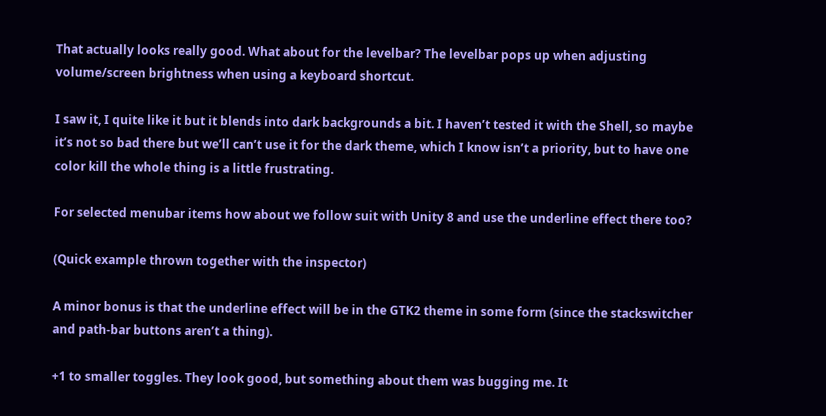That actually looks really good. What about for the levelbar? The levelbar pops up when adjusting volume/screen brightness when using a keyboard shortcut.

I saw it, I quite like it but it blends into dark backgrounds a bit. I haven’t tested it with the Shell, so maybe it’s not so bad there but we’ll can’t use it for the dark theme, which I know isn’t a priority, but to have one color kill the whole thing is a little frustrating.

For selected menubar items how about we follow suit with Unity 8 and use the underline effect there too?

(Quick example thrown together with the inspector)

A minor bonus is that the underline effect will be in the GTK2 theme in some form (since the stackswitcher and path-bar buttons aren’t a thing).

+1 to smaller toggles. They look good, but something about them was bugging me. It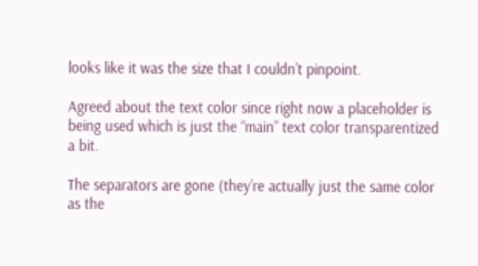looks like it was the size that I couldn’t pinpoint.

Agreed about the text color since right now a placeholder is being used which is just the “main” text color transparentized a bit.

The separators are gone (they’re actually just the same color as the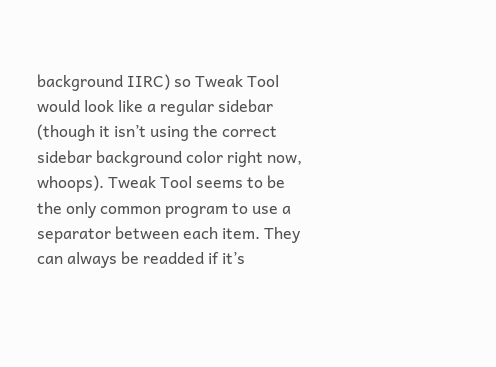background IIRC) so Tweak Tool would look like a regular sidebar (though it isn’t using the correct sidebar background color right now, whoops). Tweak Tool seems to be the only common program to use a separator between each item. They can always be readded if it’s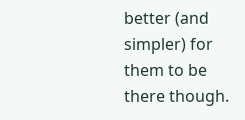better (and simpler) for them to be there though.